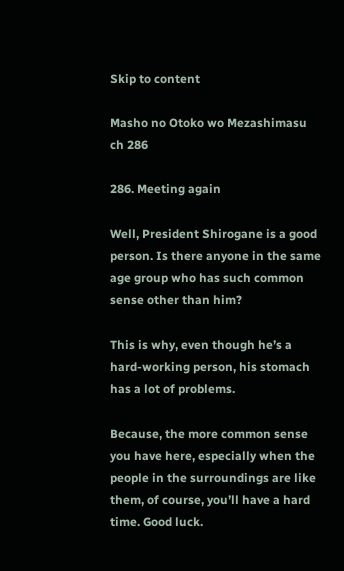Skip to content

Masho no Otoko wo Mezashimasu ch 286

286. Meeting again

Well, President Shirogane is a good person. Is there anyone in the same age group who has such common sense other than him?

This is why, even though he’s a hard-working person, his stomach has a lot of problems.

Because, the more common sense you have here, especially when the people in the surroundings are like them, of course, you’ll have a hard time. Good luck.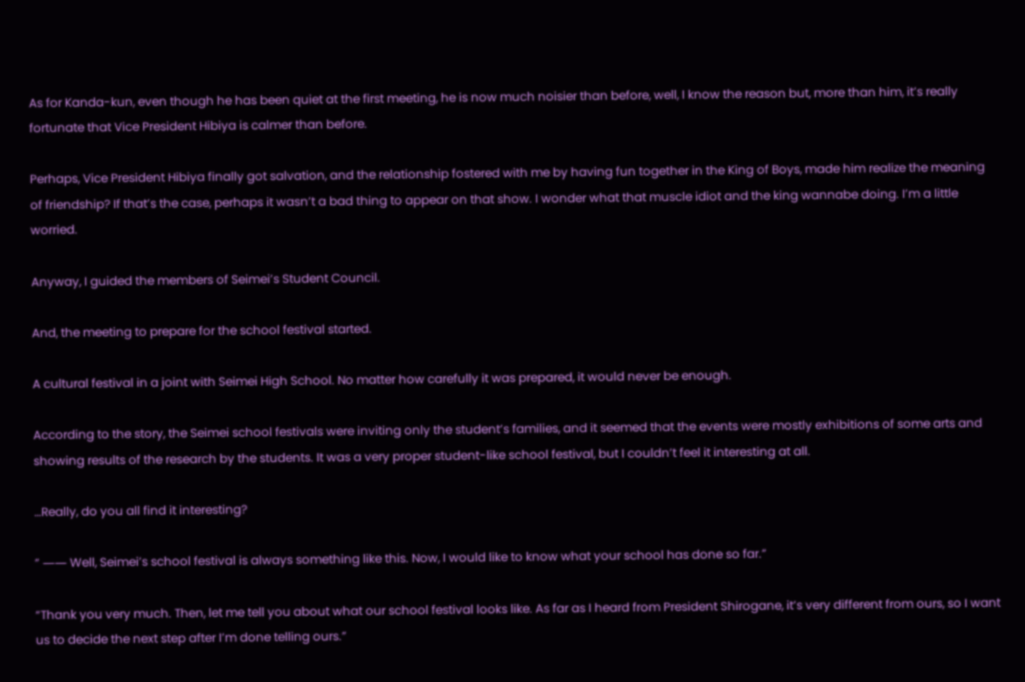As for Kanda-kun, even though he has been quiet at the first meeting, he is now much noisier than before, well, I know the reason but, more than him, it’s really fortunate that Vice President Hibiya is calmer than before.

Perhaps, Vice President Hibiya finally got salvation, and the relationship fostered with me by having fun together in the King of Boys, made him realize the meaning of friendship? If that’s the case, perhaps it wasn’t a bad thing to appear on that show. I wonder what that muscle idiot and the king wannabe doing. I’m a little worried.

Anyway, I guided the members of Seimei’s Student Council.

And, the meeting to prepare for the school festival started.

A cultural festival in a joint with Seimei High School. No matter how carefully it was prepared, it would never be enough.

According to the story, the Seimei school festivals were inviting only the student’s families, and it seemed that the events were mostly exhibitions of some arts and showing results of the research by the students. It was a very proper student-like school festival, but I couldn’t feel it interesting at all.

…Really, do you all find it interesting?

” ―― Well, Seimei’s school festival is always something like this. Now, I would like to know what your school has done so far.”

“Thank you very much. Then, let me tell you about what our school festival looks like. As far as I heard from President Shirogane, it’s very different from ours, so I want us to decide the next step after I’m done telling ours.”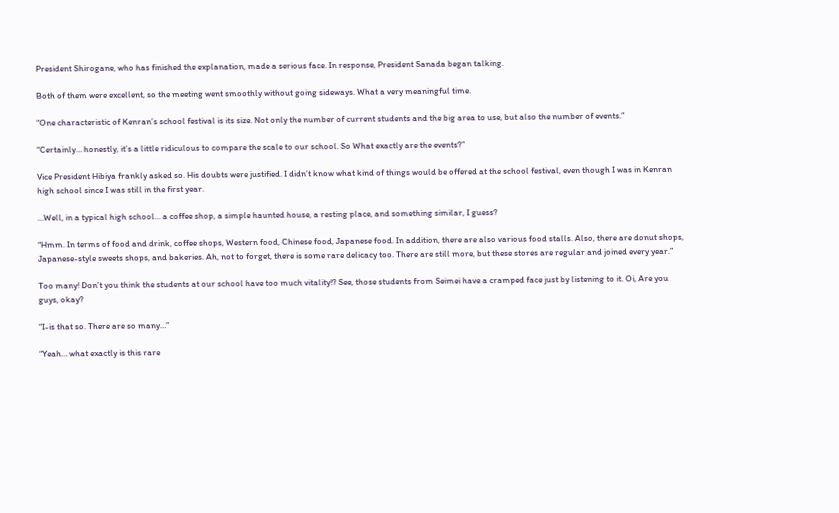President Shirogane, who has finished the explanation, made a serious face. In response, President Sanada began talking.

Both of them were excellent, so the meeting went smoothly without going sideways. What a very meaningful time.

“One characteristic of Kenran’s school festival is its size. Not only the number of current students and the big area to use, but also the number of events.”

“Certainly… honestly, it’s a little ridiculous to compare the scale to our school. So What exactly are the events?”

Vice President Hibiya frankly asked so. His doubts were justified. I didn’t know what kind of things would be offered at the school festival, even though I was in Kenran high school since I was still in the first year.

…Well, in a typical high school… a coffee shop, a simple haunted house, a resting place, and something similar, I guess?

“Hmm. In terms of food and drink, coffee shops, Western food, Chinese food, Japanese food. In addition, there are also various food stalls. Also, there are donut shops, Japanese-style sweets shops, and bakeries. Ah, not to forget, there is some rare delicacy too. There are still more, but these stores are regular and joined every year.”

Too many! Don’t you think the students at our school have too much vitality!? See, those students from Seimei have a cramped face just by listening to it. Oi, Are you guys, okay?

“I-is that so. There are so many…”

“Yeah… what exactly is this rare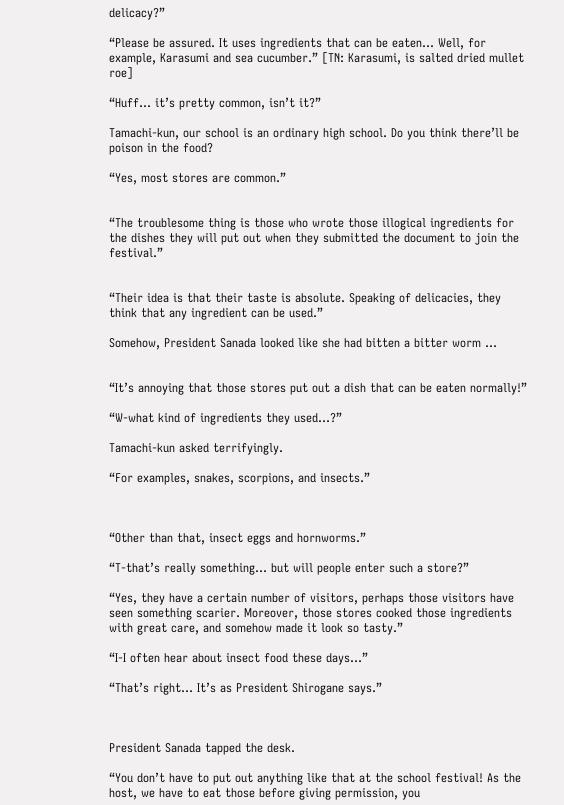delicacy?”

“Please be assured. It uses ingredients that can be eaten… Well, for example, Karasumi and sea cucumber.” [TN: Karasumi, is salted dried mullet roe]

“Huff… it’s pretty common, isn’t it?”

Tamachi-kun, our school is an ordinary high school. Do you think there’ll be poison in the food?

“Yes, most stores are common.”


“The troublesome thing is those who wrote those illogical ingredients for the dishes they will put out when they submitted the document to join the festival.”


“Their idea is that their taste is absolute. Speaking of delicacies, they think that any ingredient can be used.”

Somehow, President Sanada looked like she had bitten a bitter worm …


“It’s annoying that those stores put out a dish that can be eaten normally!”

“W-what kind of ingredients they used…?”

Tamachi-kun asked terrifyingly.

“For examples, snakes, scorpions, and insects.”



“Other than that, insect eggs and hornworms.”

“T-that’s really something… but will people enter such a store?”

“Yes, they have a certain number of visitors, perhaps those visitors have seen something scarier. Moreover, those stores cooked those ingredients with great care, and somehow made it look so tasty.”

“I-I often hear about insect food these days…”

“That’s right… It’s as President Shirogane says.”



President Sanada tapped the desk.

“You don’t have to put out anything like that at the school festival! As the host, we have to eat those before giving permission, you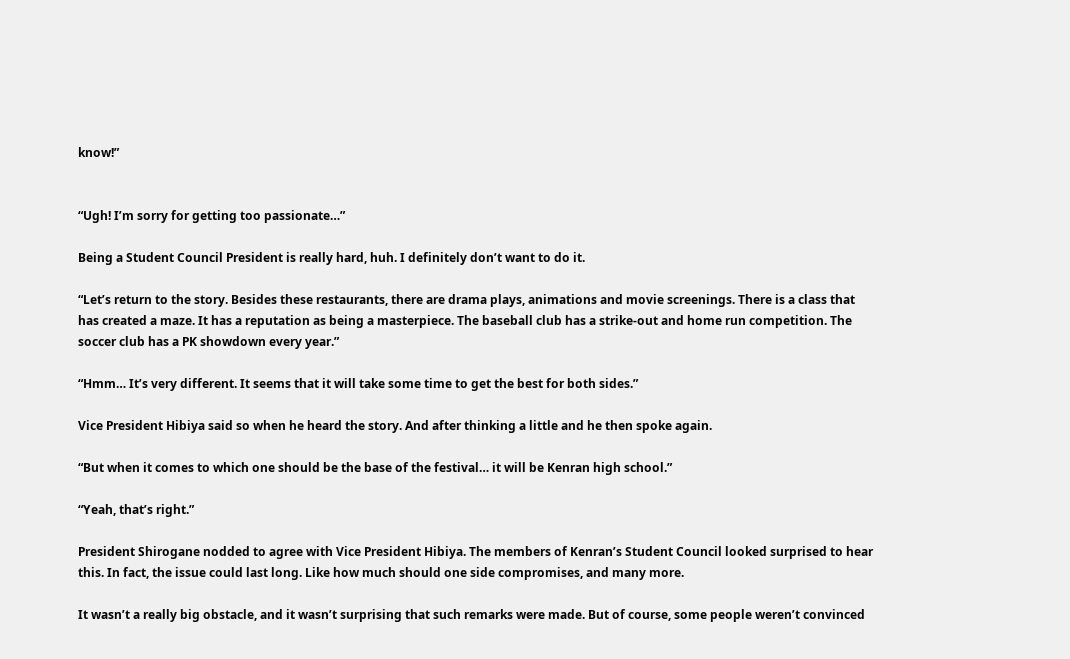know!”


“Ugh! I’m sorry for getting too passionate…”

Being a Student Council President is really hard, huh. I definitely don’t want to do it.

“Let’s return to the story. Besides these restaurants, there are drama plays, animations and movie screenings. There is a class that has created a maze. It has a reputation as being a masterpiece. The baseball club has a strike-out and home run competition. The soccer club has a PK showdown every year.”

“Hmm… It’s very different. It seems that it will take some time to get the best for both sides.”

Vice President Hibiya said so when he heard the story. And after thinking a little and he then spoke again.

“But when it comes to which one should be the base of the festival… it will be Kenran high school.”

“Yeah, that’s right.”

President Shirogane nodded to agree with Vice President Hibiya. The members of Kenran’s Student Council looked surprised to hear this. In fact, the issue could last long. Like how much should one side compromises, and many more.

It wasn’t a really big obstacle, and it wasn’t surprising that such remarks were made. But of course, some people weren’t convinced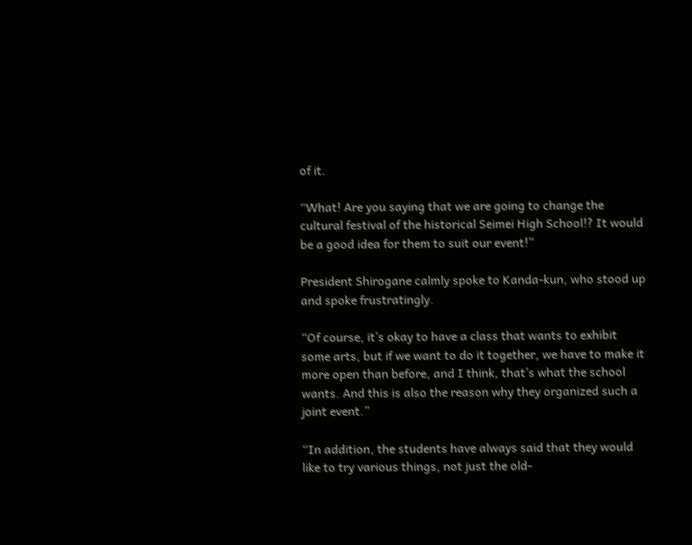of it.

“What! Are you saying that we are going to change the cultural festival of the historical Seimei High School!? It would be a good idea for them to suit our event!”

President Shirogane calmly spoke to Kanda-kun, who stood up and spoke frustratingly.

“Of course, it’s okay to have a class that wants to exhibit some arts, but if we want to do it together, we have to make it more open than before, and I think, that’s what the school wants. And this is also the reason why they organized such a joint event.”

“In addition, the students have always said that they would like to try various things, not just the old-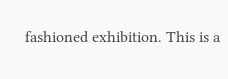fashioned exhibition. This is a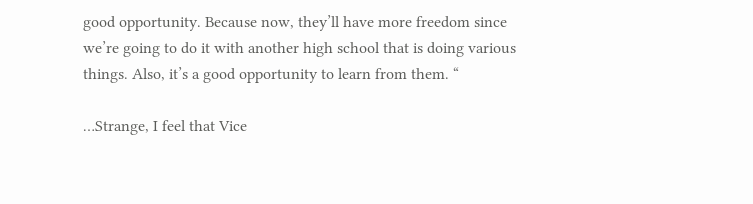good opportunity. Because now, they’ll have more freedom since we’re going to do it with another high school that is doing various things. Also, it’s a good opportunity to learn from them. “

…Strange, I feel that Vice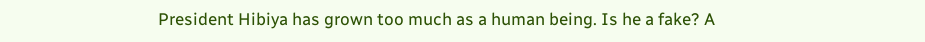President Hibiya has grown too much as a human being. Is he a fake? A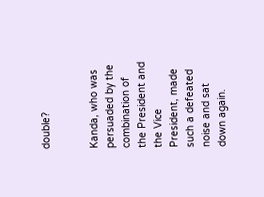double?


Kanda, who was persuaded by the combination of the President and the Vice President, made such a defeated noise and sat down again.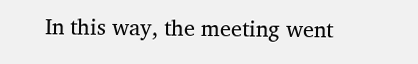In this way, the meeting went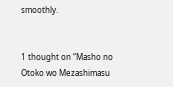smoothly.


1 thought on “Masho no Otoko wo Mezashimasu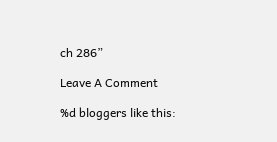ch 286”

Leave A Comment

%d bloggers like this: